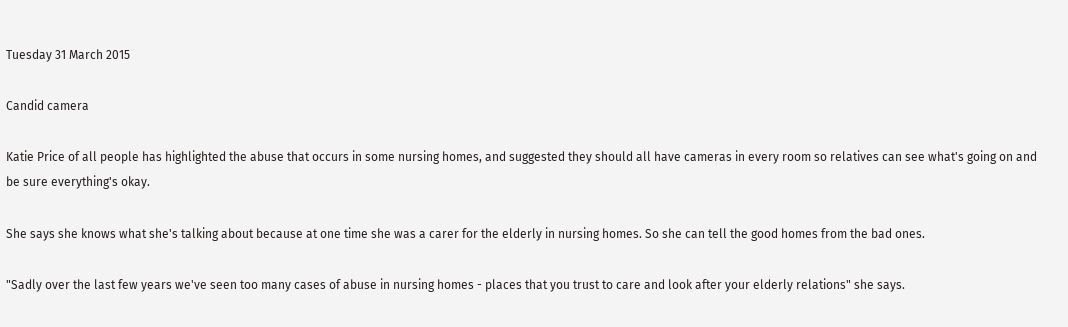Tuesday 31 March 2015

Candid camera

Katie Price of all people has highlighted the abuse that occurs in some nursing homes, and suggested they should all have cameras in every room so relatives can see what's going on and be sure everything's okay.

She says she knows what she's talking about because at one time she was a carer for the elderly in nursing homes. So she can tell the good homes from the bad ones.

"Sadly over the last few years we've seen too many cases of abuse in nursing homes - places that you trust to care and look after your elderly relations" she says.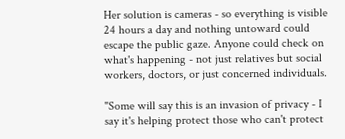Her solution is cameras - so everything is visible 24 hours a day and nothing untoward could escape the public gaze. Anyone could check on what's happening - not just relatives but social workers, doctors, or just concerned individuals.

"Some will say this is an invasion of privacy - I say it's helping protect those who can't protect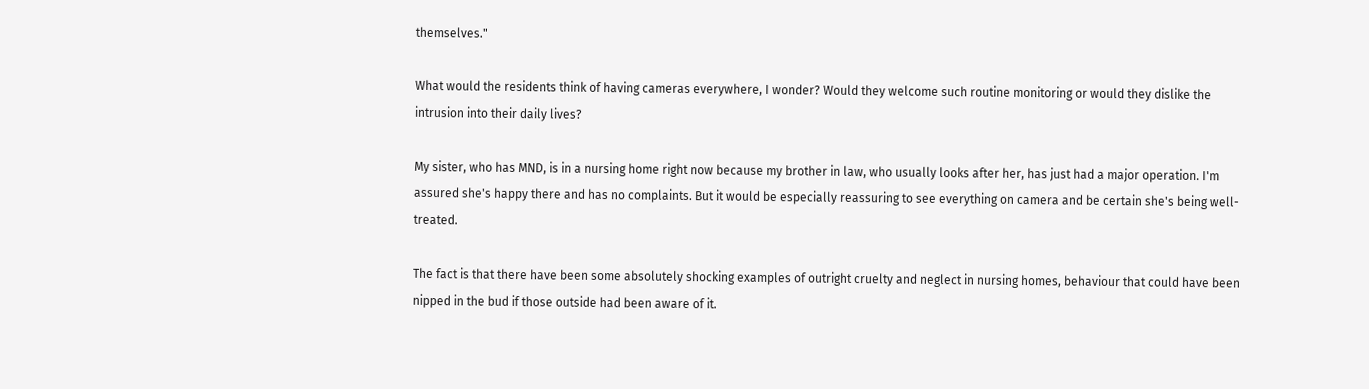themselves."

What would the residents think of having cameras everywhere, I wonder? Would they welcome such routine monitoring or would they dislike the intrusion into their daily lives?

My sister, who has MND, is in a nursing home right now because my brother in law, who usually looks after her, has just had a major operation. I'm assured she's happy there and has no complaints. But it would be especially reassuring to see everything on camera and be certain she's being well-treated.

The fact is that there have been some absolutely shocking examples of outright cruelty and neglect in nursing homes, behaviour that could have been nipped in the bud if those outside had been aware of it.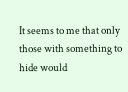It seems to me that only those with something to hide would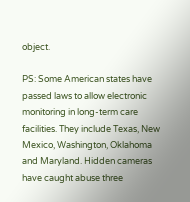object.

PS: Some American states have passed laws to allow electronic monitoring in long-term care facilities. They include Texas, New Mexico, Washington, Oklahoma and Maryland. Hidden cameras have caught abuse three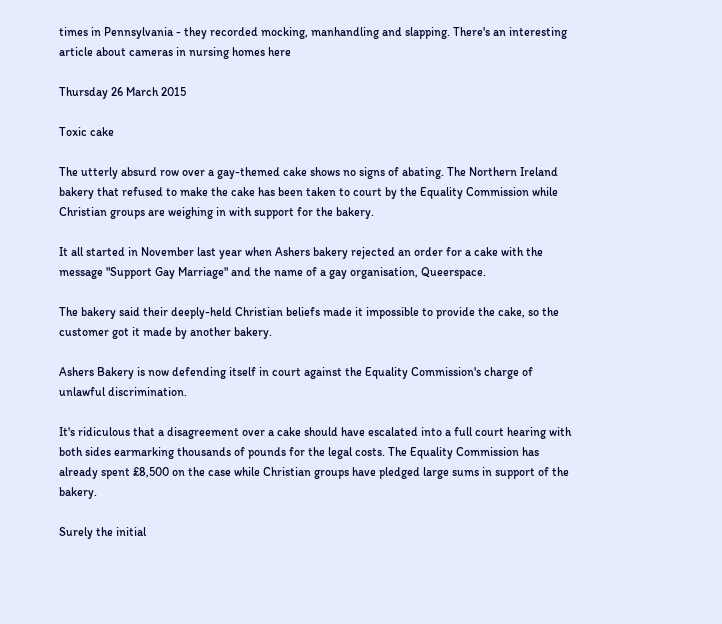times in Pennsylvania - they recorded mocking, manhandling and slapping. There's an interesting article about cameras in nursing homes here

Thursday 26 March 2015

Toxic cake

The utterly absurd row over a gay-themed cake shows no signs of abating. The Northern Ireland bakery that refused to make the cake has been taken to court by the Equality Commission while Christian groups are weighing in with support for the bakery.

It all started in November last year when Ashers bakery rejected an order for a cake with the message "Support Gay Marriage" and the name of a gay organisation, Queerspace.

The bakery said their deeply-held Christian beliefs made it impossible to provide the cake, so the customer got it made by another bakery.

Ashers Bakery is now defending itself in court against the Equality Commission's charge of unlawful discrimination.

It's ridiculous that a disagreement over a cake should have escalated into a full court hearing with both sides earmarking thousands of pounds for the legal costs. The Equality Commission has already spent £8,500 on the case while Christian groups have pledged large sums in support of the bakery.

Surely the initial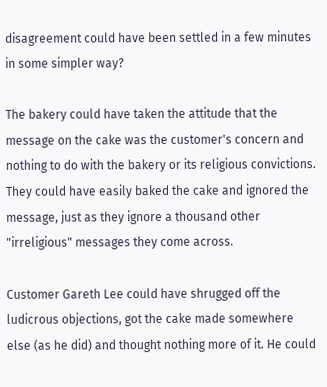disagreement could have been settled in a few minutes in some simpler way?

The bakery could have taken the attitude that the message on the cake was the customer's concern and nothing to do with the bakery or its religious convictions. They could have easily baked the cake and ignored the message, just as they ignore a thousand other "irreligious" messages they come across.

Customer Gareth Lee could have shrugged off the ludicrous objections, got the cake made somewhere else (as he did) and thought nothing more of it. He could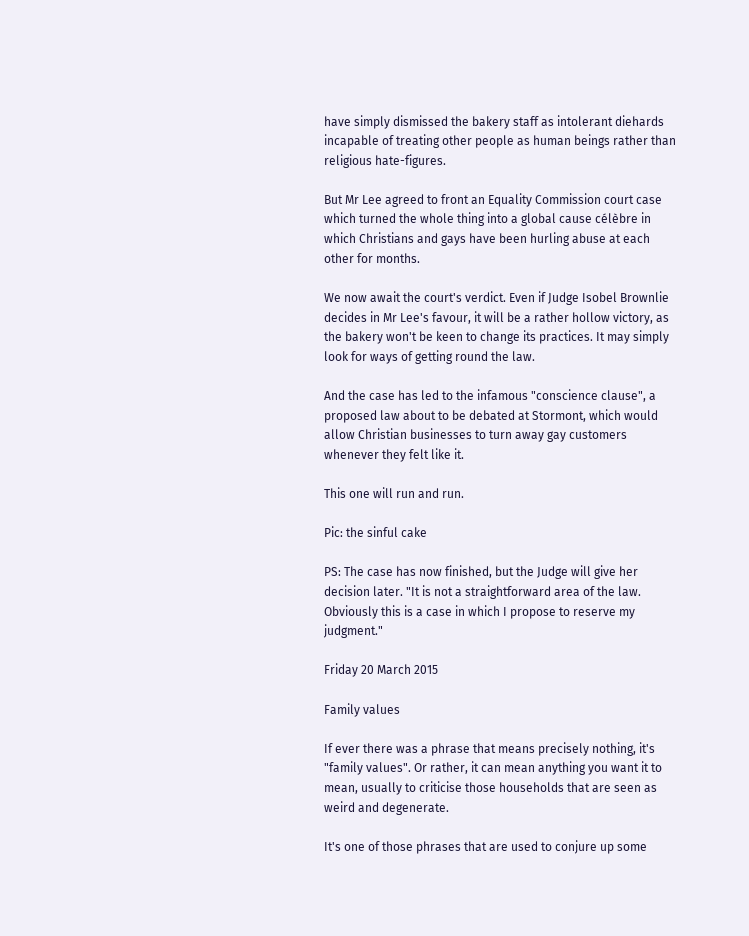have simply dismissed the bakery staff as intolerant diehards incapable of treating other people as human beings rather than religious hate-figures.

But Mr Lee agreed to front an Equality Commission court case which turned the whole thing into a global cause célèbre in which Christians and gays have been hurling abuse at each other for months.

We now await the court's verdict. Even if Judge Isobel Brownlie decides in Mr Lee's favour, it will be a rather hollow victory, as the bakery won't be keen to change its practices. It may simply look for ways of getting round the law.

And the case has led to the infamous "conscience clause", a proposed law about to be debated at Stormont, which would allow Christian businesses to turn away gay customers whenever they felt like it.

This one will run and run.

Pic: the sinful cake

PS: The case has now finished, but the Judge will give her decision later. "It is not a straightforward area of the law. Obviously this is a case in which I propose to reserve my judgment."

Friday 20 March 2015

Family values

If ever there was a phrase that means precisely nothing, it's "family values". Or rather, it can mean anything you want it to mean, usually to criticise those households that are seen as weird and degenerate.

It's one of those phrases that are used to conjure up some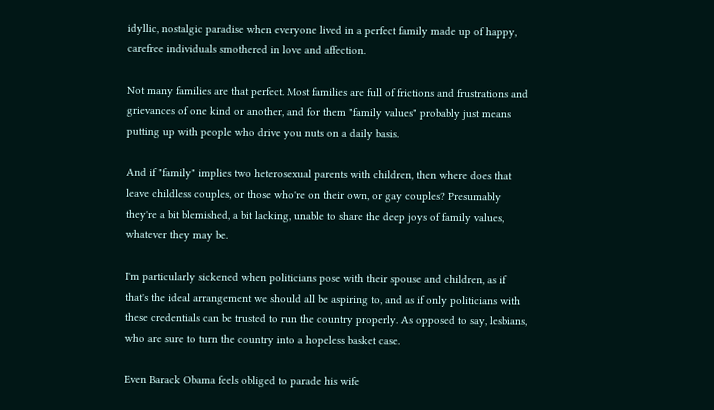idyllic, nostalgic paradise when everyone lived in a perfect family made up of happy, carefree individuals smothered in love and affection.

Not many families are that perfect. Most families are full of frictions and frustrations and grievances of one kind or another, and for them "family values" probably just means putting up with people who drive you nuts on a daily basis.

And if "family" implies two heterosexual parents with children, then where does that leave childless couples, or those who're on their own, or gay couples? Presumably they're a bit blemished, a bit lacking, unable to share the deep joys of family values, whatever they may be.

I'm particularly sickened when politicians pose with their spouse and children, as if that's the ideal arrangement we should all be aspiring to, and as if only politicians with these credentials can be trusted to run the country properly. As opposed to say, lesbians, who are sure to turn the country into a hopeless basket case.

Even Barack Obama feels obliged to parade his wife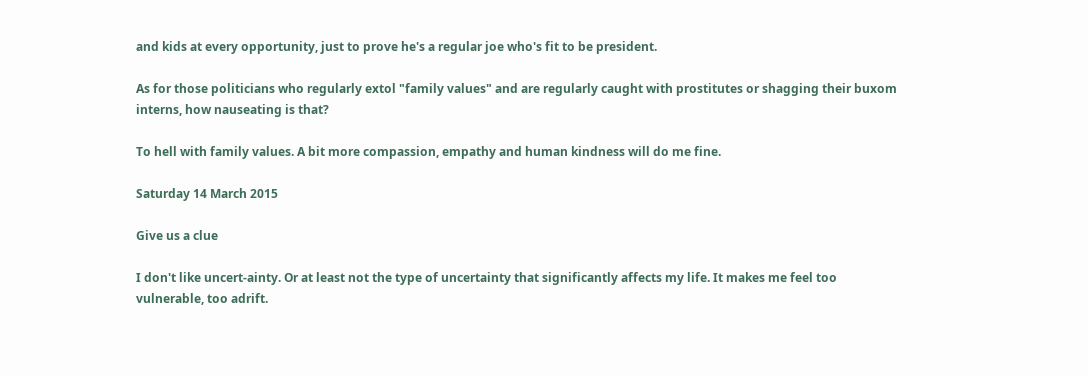and kids at every opportunity, just to prove he's a regular joe who's fit to be president.

As for those politicians who regularly extol "family values" and are regularly caught with prostitutes or shagging their buxom interns, how nauseating is that?

To hell with family values. A bit more compassion, empathy and human kindness will do me fine.

Saturday 14 March 2015

Give us a clue

I don't like uncert-ainty. Or at least not the type of uncertainty that significantly affects my life. It makes me feel too vulnerable, too adrift.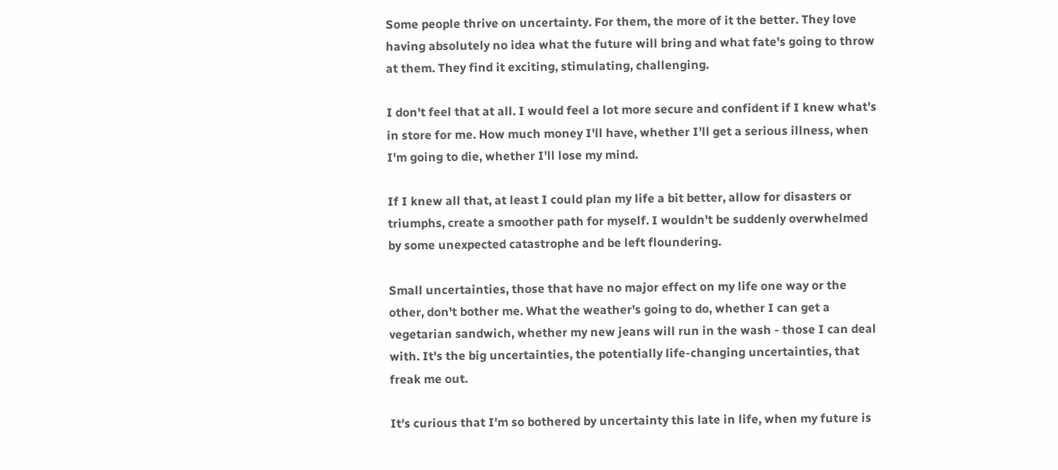Some people thrive on uncertainty. For them, the more of it the better. They love having absolutely no idea what the future will bring and what fate's going to throw at them. They find it exciting, stimulating, challenging.

I don't feel that at all. I would feel a lot more secure and confident if I knew what's in store for me. How much money I'll have, whether I'll get a serious illness, when I'm going to die, whether I'll lose my mind.

If I knew all that, at least I could plan my life a bit better, allow for disasters or triumphs, create a smoother path for myself. I wouldn't be suddenly overwhelmed by some unexpected catastrophe and be left floundering.

Small uncertainties, those that have no major effect on my life one way or the other, don't bother me. What the weather's going to do, whether I can get a vegetarian sandwich, whether my new jeans will run in the wash - those I can deal with. It's the big uncertainties, the potentially life-changing uncertainties, that freak me out.

It's curious that I'm so bothered by uncertainty this late in life, when my future is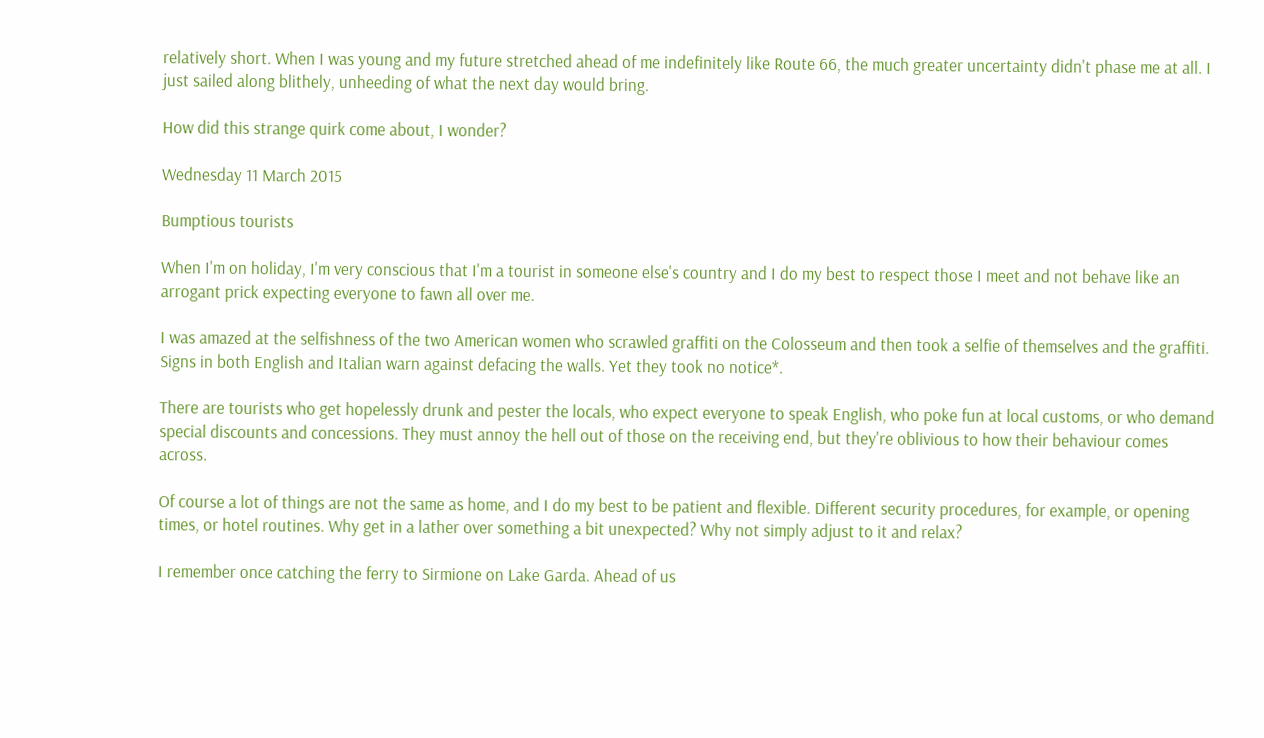relatively short. When I was young and my future stretched ahead of me indefinitely like Route 66, the much greater uncertainty didn't phase me at all. I just sailed along blithely, unheeding of what the next day would bring.

How did this strange quirk come about, I wonder?

Wednesday 11 March 2015

Bumptious tourists

When I'm on holiday, I'm very conscious that I'm a tourist in someone else's country and I do my best to respect those I meet and not behave like an arrogant prick expecting everyone to fawn all over me.

I was amazed at the selfishness of the two American women who scrawled graffiti on the Colosseum and then took a selfie of themselves and the graffiti. Signs in both English and Italian warn against defacing the walls. Yet they took no notice*.

There are tourists who get hopelessly drunk and pester the locals, who expect everyone to speak English, who poke fun at local customs, or who demand special discounts and concessions. They must annoy the hell out of those on the receiving end, but they're oblivious to how their behaviour comes across.

Of course a lot of things are not the same as home, and I do my best to be patient and flexible. Different security procedures, for example, or opening times, or hotel routines. Why get in a lather over something a bit unexpected? Why not simply adjust to it and relax?

I remember once catching the ferry to Sirmione on Lake Garda. Ahead of us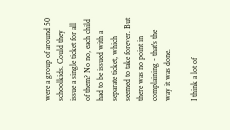were a group of around 50 schoolkids. Could they issue a single ticket for all of them? No no, each child had to be issued with a separate ticket, which seemed to take forever. But there was no point in complaining - that's the way it was done.

I think a lot of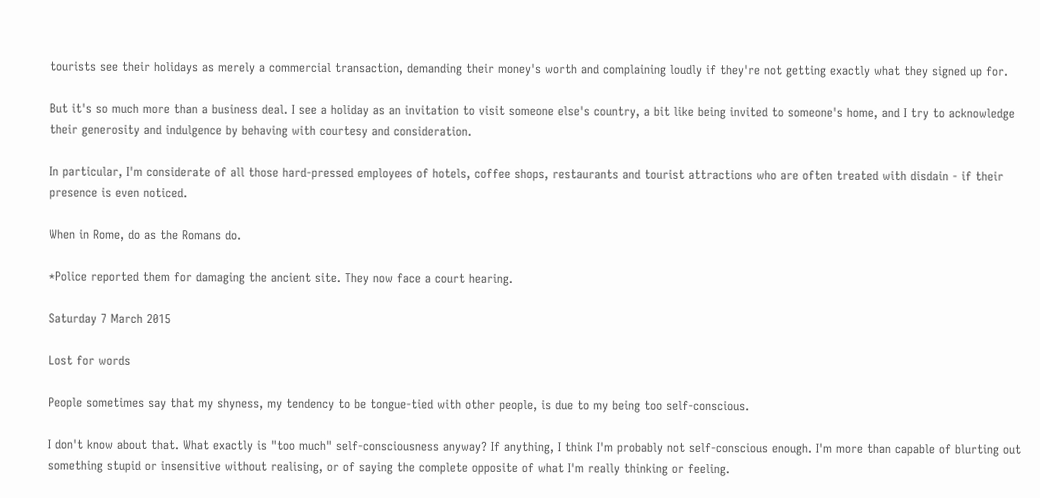tourists see their holidays as merely a commercial transaction, demanding their money's worth and complaining loudly if they're not getting exactly what they signed up for.

But it's so much more than a business deal. I see a holiday as an invitation to visit someone else's country, a bit like being invited to someone's home, and I try to acknowledge their generosity and indulgence by behaving with courtesy and consideration.

In particular, I'm considerate of all those hard-pressed employees of hotels, coffee shops, restaurants and tourist attractions who are often treated with disdain - if their presence is even noticed.

When in Rome, do as the Romans do.

*Police reported them for damaging the ancient site. They now face a court hearing.

Saturday 7 March 2015

Lost for words

People sometimes say that my shyness, my tendency to be tongue-tied with other people, is due to my being too self-conscious.

I don't know about that. What exactly is "too much" self-consciousness anyway? If anything, I think I'm probably not self-conscious enough. I'm more than capable of blurting out something stupid or insensitive without realising, or of saying the complete opposite of what I'm really thinking or feeling.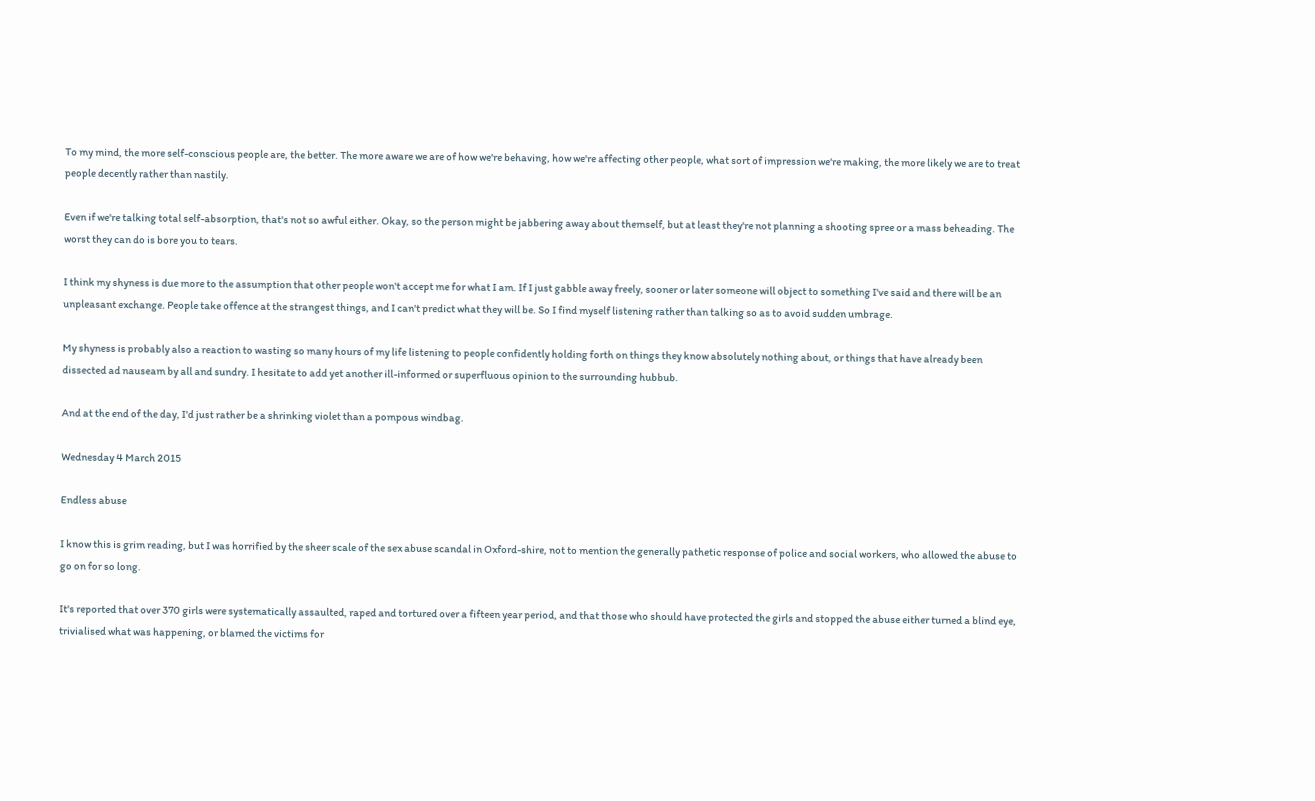To my mind, the more self-conscious people are, the better. The more aware we are of how we're behaving, how we're affecting other people, what sort of impression we're making, the more likely we are to treat people decently rather than nastily.

Even if we're talking total self-absorption, that's not so awful either. Okay, so the person might be jabbering away about themself, but at least they're not planning a shooting spree or a mass beheading. The worst they can do is bore you to tears.

I think my shyness is due more to the assumption that other people won't accept me for what I am. If I just gabble away freely, sooner or later someone will object to something I've said and there will be an unpleasant exchange. People take offence at the strangest things, and I can't predict what they will be. So I find myself listening rather than talking so as to avoid sudden umbrage.

My shyness is probably also a reaction to wasting so many hours of my life listening to people confidently holding forth on things they know absolutely nothing about, or things that have already been dissected ad nauseam by all and sundry. I hesitate to add yet another ill-informed or superfluous opinion to the surrounding hubbub.

And at the end of the day, I'd just rather be a shrinking violet than a pompous windbag.

Wednesday 4 March 2015

Endless abuse

I know this is grim reading, but I was horrified by the sheer scale of the sex abuse scandal in Oxford-shire, not to mention the generally pathetic response of police and social workers, who allowed the abuse to go on for so long.

It's reported that over 370 girls were systematically assaulted, raped and tortured over a fifteen year period, and that those who should have protected the girls and stopped the abuse either turned a blind eye, trivialised what was happening, or blamed the victims for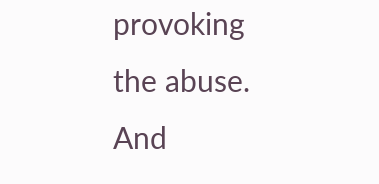provoking the abuse. And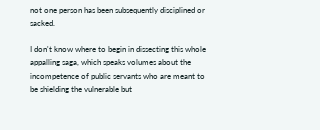not one person has been subsequently disciplined or sacked.

I don't know where to begin in dissecting this whole appalling saga, which speaks volumes about the incompetence of public servants who are meant to be shielding the vulnerable but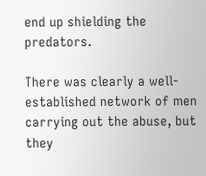end up shielding the predators.

There was clearly a well-established network of men carrying out the abuse, but they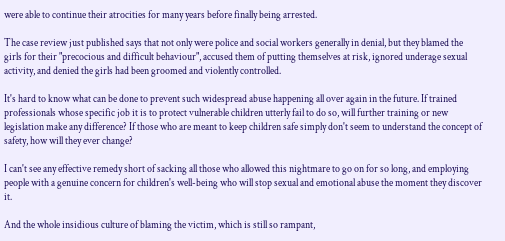were able to continue their atrocities for many years before finally being arrested.

The case review just published says that not only were police and social workers generally in denial, but they blamed the girls for their "precocious and difficult behaviour", accused them of putting themselves at risk, ignored underage sexual activity, and denied the girls had been groomed and violently controlled.

It's hard to know what can be done to prevent such widespread abuse happening all over again in the future. If trained professionals whose specific job it is to protect vulnerable children utterly fail to do so, will further training or new legislation make any difference? If those who are meant to keep children safe simply don't seem to understand the concept of safety, how will they ever change?

I can't see any effective remedy short of sacking all those who allowed this nightmare to go on for so long, and employing people with a genuine concern for children's well-being who will stop sexual and emotional abuse the moment they discover it.

And the whole insidious culture of blaming the victim, which is still so rampant,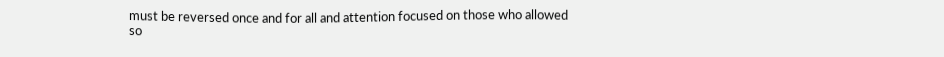must be reversed once and for all and attention focused on those who allowed so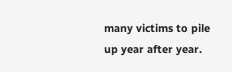many victims to pile up year after year.